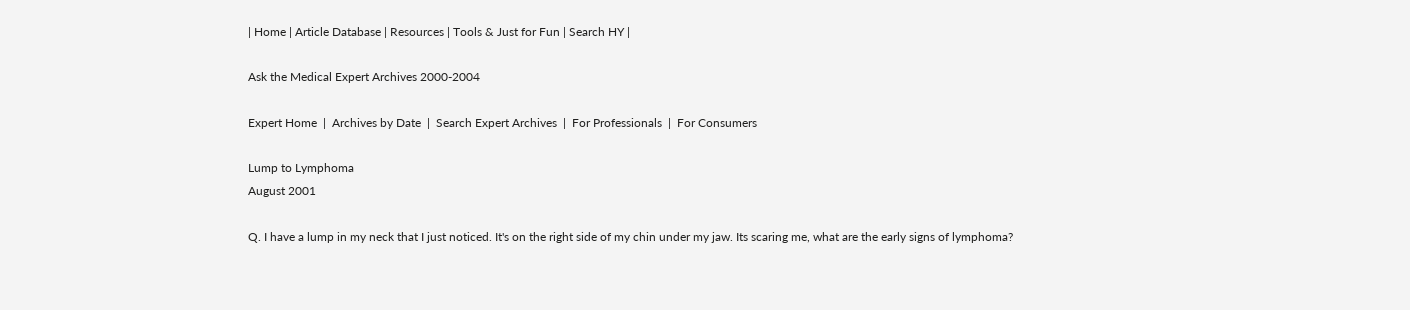| Home | Article Database | Resources | Tools & Just for Fun | Search HY |

Ask the Medical Expert Archives 2000-2004

Expert Home  |  Archives by Date  |  Search Expert Archives  |  For Professionals  |  For Consumers

Lump to Lymphoma
August 2001

Q. I have a lump in my neck that I just noticed. It's on the right side of my chin under my jaw. Its scaring me, what are the early signs of lymphoma?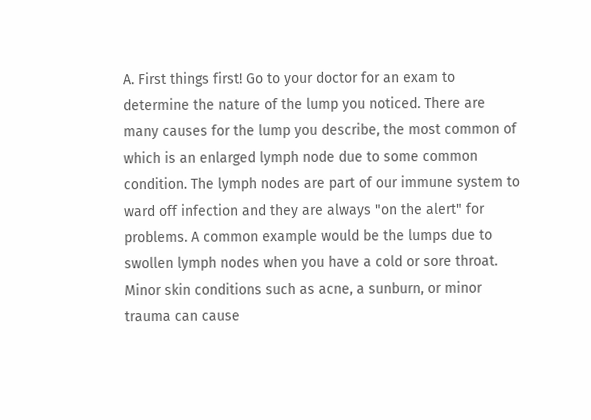A. First things first! Go to your doctor for an exam to determine the nature of the lump you noticed. There are many causes for the lump you describe, the most common of which is an enlarged lymph node due to some common condition. The lymph nodes are part of our immune system to ward off infection and they are always "on the alert" for problems. A common example would be the lumps due to swollen lymph nodes when you have a cold or sore throat. Minor skin conditions such as acne, a sunburn, or minor trauma can cause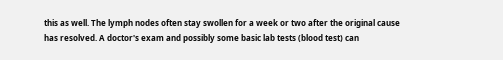this as well. The lymph nodes often stay swollen for a week or two after the original cause has resolved. A doctor's exam and possibly some basic lab tests (blood test) can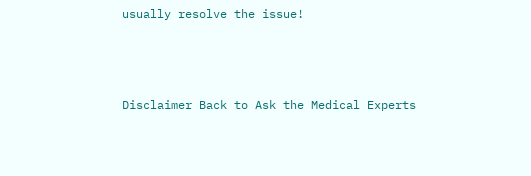usually resolve the issue!



Disclaimer Back to Ask the Medical Experts